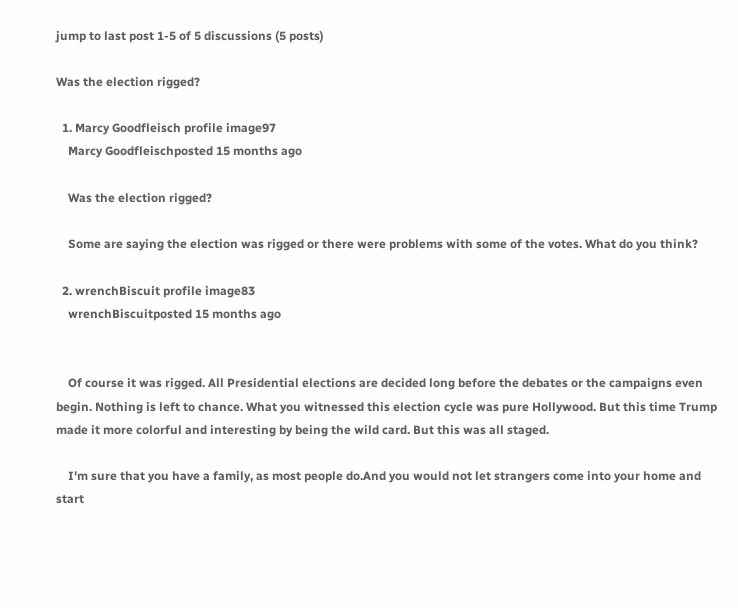jump to last post 1-5 of 5 discussions (5 posts)

Was the election rigged?

  1. Marcy Goodfleisch profile image97
    Marcy Goodfleischposted 15 months ago

    Was the election rigged?

    Some are saying the election was rigged or there were problems with some of the votes. What do you think?

  2. wrenchBiscuit profile image83
    wrenchBiscuitposted 15 months ago


    Of course it was rigged. All Presidential elections are decided long before the debates or the campaigns even begin. Nothing is left to chance. What you witnessed this election cycle was pure Hollywood. But this time Trump made it more colorful and interesting by being the wild card. But this was all staged.

    I'm sure that you have a family, as most people do.And you would not let strangers come into your home and start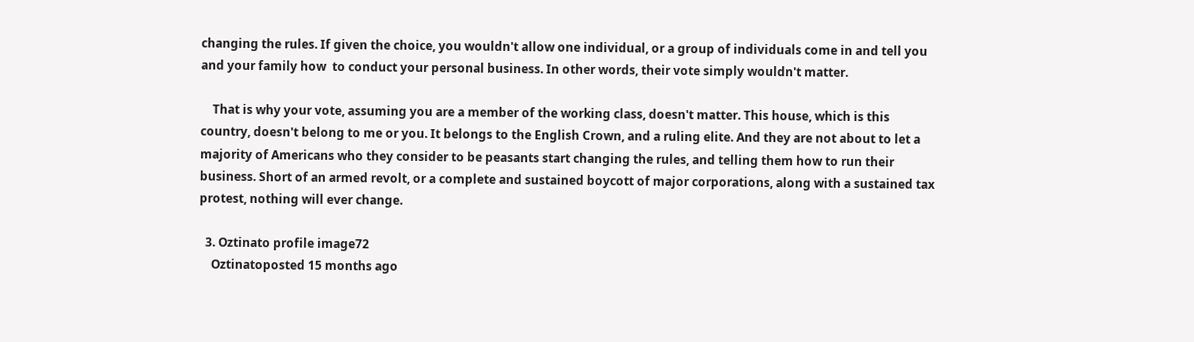changing the rules. If given the choice, you wouldn't allow one individual, or a group of individuals come in and tell you and your family how  to conduct your personal business. In other words, their vote simply wouldn't matter.

    That is why your vote, assuming you are a member of the working class, doesn't matter. This house, which is this country, doesn't belong to me or you. It belongs to the English Crown, and a ruling elite. And they are not about to let a majority of Americans who they consider to be peasants start changing the rules, and telling them how to run their business. Short of an armed revolt, or a complete and sustained boycott of major corporations, along with a sustained tax protest, nothing will ever change.

  3. Oztinato profile image72
    Oztinatoposted 15 months ago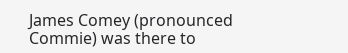James Comey (pronounced Commie) was there to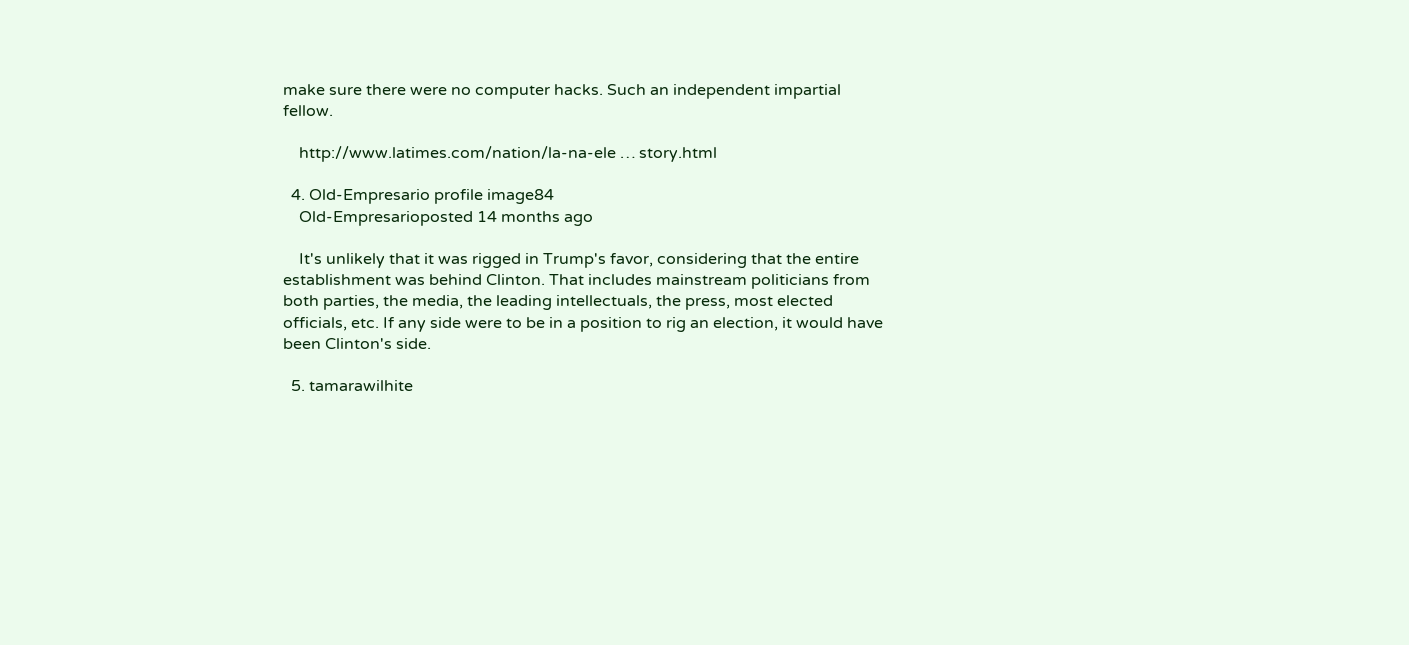make sure there were no computer hacks. Such an independent impartial fellow.

    http://www.latimes.com/nation/la-na-ele … story.html

  4. Old-Empresario profile image84
    Old-Empresarioposted 14 months ago

    It's unlikely that it was rigged in Trump's favor, considering that the entire establishment was behind Clinton. That includes mainstream politicians from both parties, the media, the leading intellectuals, the press, most elected officials, etc. If any side were to be in a position to rig an election, it would have been Clinton's side.

  5. tamarawilhite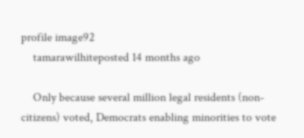profile image92
    tamarawilhiteposted 14 months ago

    Only because several million legal residents (non-citizens) voted, Democrats enabling minorities to vote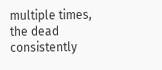multiple times, the dead consistently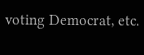voting Democrat, etc.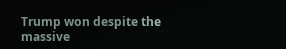Trump won despite the massive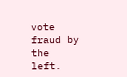vote fraud by the left.